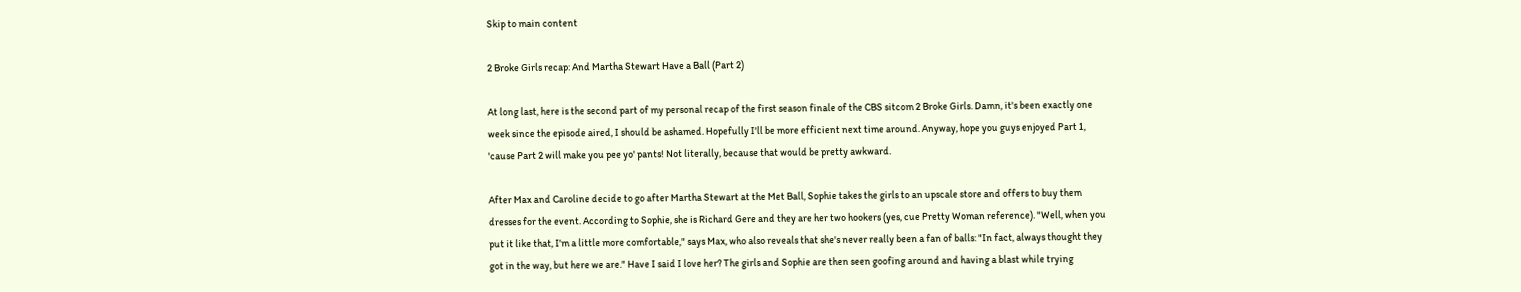Skip to main content

2 Broke Girls recap: And Martha Stewart Have a Ball (Part 2)

At long last, here is the second part of my personal recap of the first season finale of the CBS sitcom 2 Broke Girls. Damn, it's been exactly one week since the episode aired, I should be ashamed. Hopefully I'll be more efficient next time around. Anyway, hope you guys enjoyed Part 1, 'cause Part 2 will make you pee yo' pants! Not literally, because that would be pretty awkward.

After Max and Caroline decide to go after Martha Stewart at the Met Ball, Sophie takes the girls to an upscale store and offers to buy them dresses for the event. According to Sophie, she is Richard Gere and they are her two hookers (yes, cue Pretty Woman reference). "Well, when you put it like that, I'm a little more comfortable," says Max, who also reveals that she's never really been a fan of balls: "In fact, always thought they got in the way, but here we are." Have I said I love her? The girls and Sophie are then seen goofing around and having a blast while trying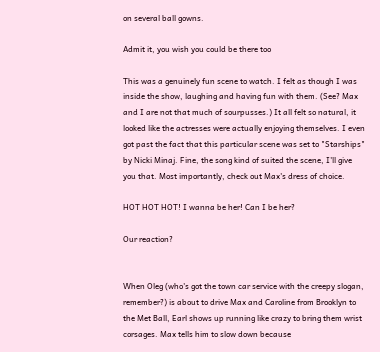on several ball gowns.

Admit it, you wish you could be there too

This was a genuinely fun scene to watch. I felt as though I was inside the show, laughing and having fun with them. (See? Max and I are not that much of sourpusses.) It all felt so natural, it looked like the actresses were actually enjoying themselves. I even got past the fact that this particular scene was set to "Starships" by Nicki Minaj. Fine, the song kind of suited the scene, I'll give you that. Most importantly, check out Max's dress of choice.

HOT HOT HOT! I wanna be her! Can I be her?

Our reaction?


When Oleg (who's got the town car service with the creepy slogan, remember?) is about to drive Max and Caroline from Brooklyn to the Met Ball, Earl shows up running like crazy to bring them wrist corsages. Max tells him to slow down because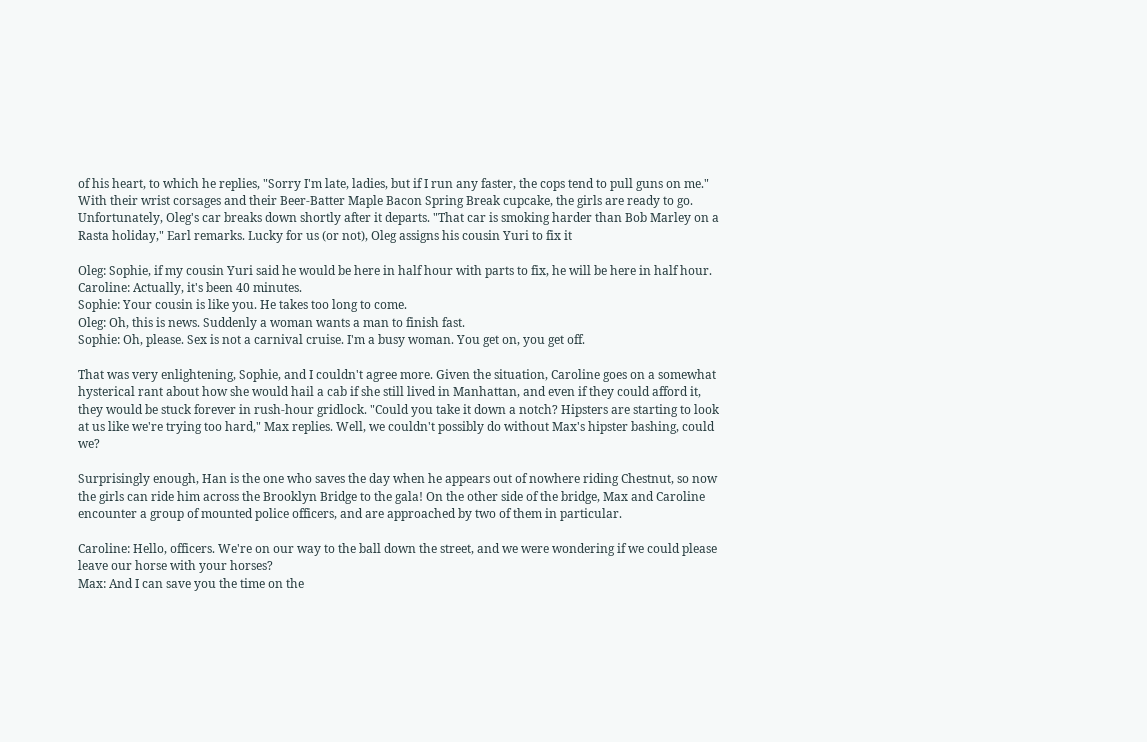of his heart, to which he replies, "Sorry I'm late, ladies, but if I run any faster, the cops tend to pull guns on me." With their wrist corsages and their Beer-Batter Maple Bacon Spring Break cupcake, the girls are ready to go. Unfortunately, Oleg's car breaks down shortly after it departs. "That car is smoking harder than Bob Marley on a Rasta holiday," Earl remarks. Lucky for us (or not), Oleg assigns his cousin Yuri to fix it

Oleg: Sophie, if my cousin Yuri said he would be here in half hour with parts to fix, he will be here in half hour.
Caroline: Actually, it's been 40 minutes.
Sophie: Your cousin is like you. He takes too long to come.
Oleg: Oh, this is news. Suddenly a woman wants a man to finish fast.
Sophie: Oh, please. Sex is not a carnival cruise. I'm a busy woman. You get on, you get off.

That was very enlightening, Sophie, and I couldn't agree more. Given the situation, Caroline goes on a somewhat hysterical rant about how she would hail a cab if she still lived in Manhattan, and even if they could afford it, they would be stuck forever in rush-hour gridlock. "Could you take it down a notch? Hipsters are starting to look at us like we're trying too hard," Max replies. Well, we couldn't possibly do without Max's hipster bashing, could we?

Surprisingly enough, Han is the one who saves the day when he appears out of nowhere riding Chestnut, so now the girls can ride him across the Brooklyn Bridge to the gala! On the other side of the bridge, Max and Caroline encounter a group of mounted police officers, and are approached by two of them in particular.

Caroline: Hello, officers. We're on our way to the ball down the street, and we were wondering if we could please leave our horse with your horses?
Max: And I can save you the time on the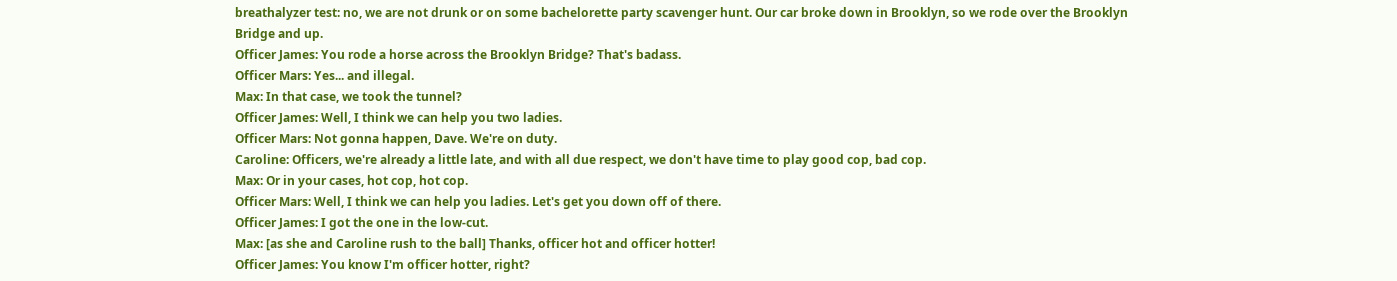breathalyzer test: no, we are not drunk or on some bachelorette party scavenger hunt. Our car broke down in Brooklyn, so we rode over the Brooklyn Bridge and up.
Officer James: You rode a horse across the Brooklyn Bridge? That's badass.
Officer Mars: Yes... and illegal.
Max: In that case, we took the tunnel?
Officer James: Well, I think we can help you two ladies.
Officer Mars: Not gonna happen, Dave. We're on duty.
Caroline: Officers, we're already a little late, and with all due respect, we don't have time to play good cop, bad cop.
Max: Or in your cases, hot cop, hot cop.
Officer Mars: Well, I think we can help you ladies. Let's get you down off of there.
Officer James: I got the one in the low-cut.
Max: [as she and Caroline rush to the ball] Thanks, officer hot and officer hotter!
Officer James: You know I'm officer hotter, right?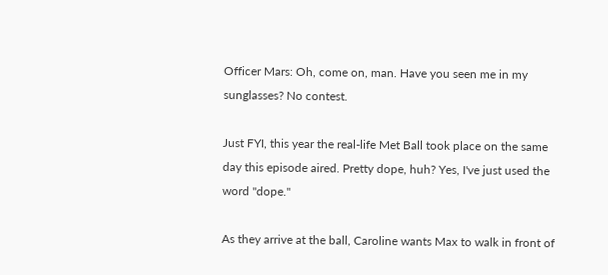Officer Mars: Oh, come on, man. Have you seen me in my sunglasses? No contest.

Just FYI, this year the real-life Met Ball took place on the same day this episode aired. Pretty dope, huh? Yes, I've just used the word "dope."

As they arrive at the ball, Caroline wants Max to walk in front of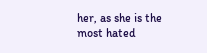her, as she is the most hated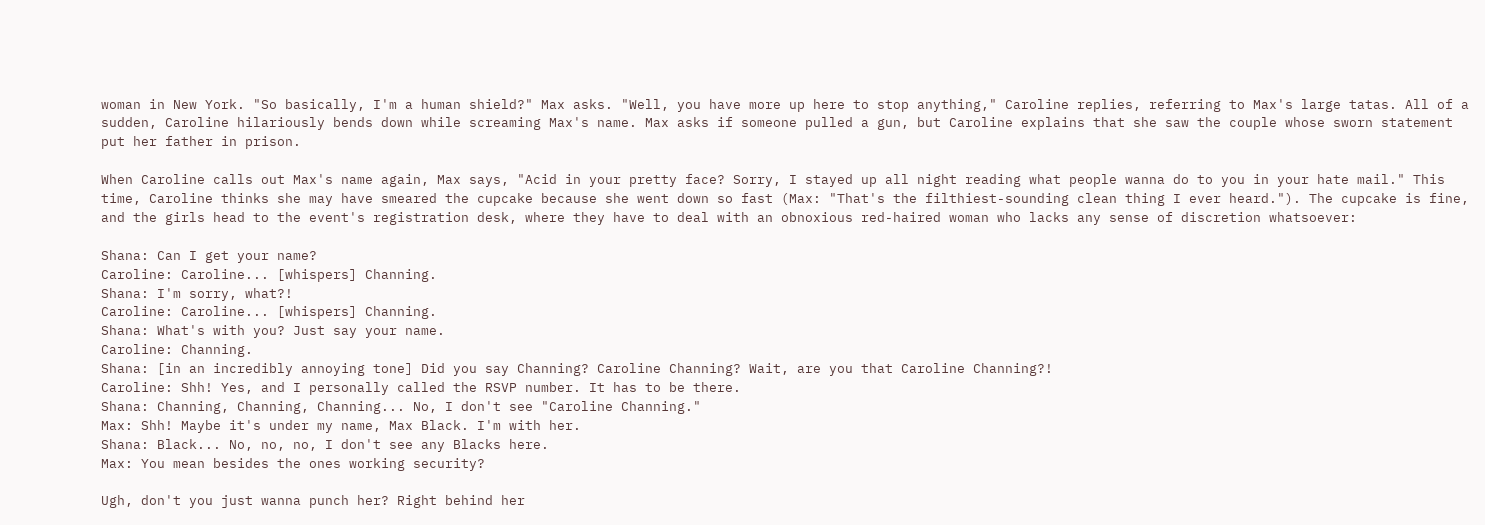woman in New York. "So basically, I'm a human shield?" Max asks. "Well, you have more up here to stop anything," Caroline replies, referring to Max's large tatas. All of a sudden, Caroline hilariously bends down while screaming Max's name. Max asks if someone pulled a gun, but Caroline explains that she saw the couple whose sworn statement put her father in prison.

When Caroline calls out Max's name again, Max says, "Acid in your pretty face? Sorry, I stayed up all night reading what people wanna do to you in your hate mail." This time, Caroline thinks she may have smeared the cupcake because she went down so fast (Max: "That's the filthiest-sounding clean thing I ever heard."). The cupcake is fine, and the girls head to the event's registration desk, where they have to deal with an obnoxious red-haired woman who lacks any sense of discretion whatsoever:

Shana: Can I get your name?
Caroline: Caroline... [whispers] Channing.
Shana: I'm sorry, what?!
Caroline: Caroline... [whispers] Channing.
Shana: What's with you? Just say your name.
Caroline: Channing.
Shana: [in an incredibly annoying tone] Did you say Channing? Caroline Channing? Wait, are you that Caroline Channing?!
Caroline: Shh! Yes, and I personally called the RSVP number. It has to be there.
Shana: Channing, Channing, Channing... No, I don't see "Caroline Channing."
Max: Shh! Maybe it's under my name, Max Black. I'm with her.
Shana: Black... No, no, no, I don't see any Blacks here.
Max: You mean besides the ones working security?

Ugh, don't you just wanna punch her? Right behind her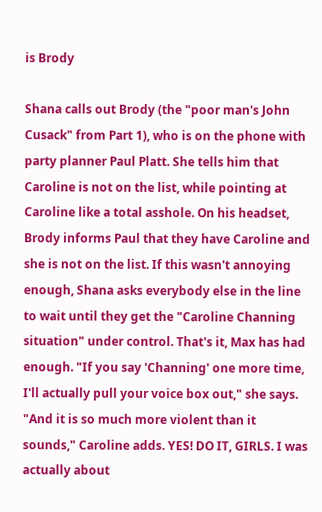is Brody

Shana calls out Brody (the "poor man's John Cusack" from Part 1), who is on the phone with party planner Paul Platt. She tells him that Caroline is not on the list, while pointing at Caroline like a total asshole. On his headset, Brody informs Paul that they have Caroline and she is not on the list. If this wasn't annoying enough, Shana asks everybody else in the line to wait until they get the "Caroline Channing situation" under control. That's it, Max has had enough. "If you say 'Channing' one more time, I'll actually pull your voice box out," she says. "And it is so much more violent than it sounds," Caroline adds. YES! DO IT, GIRLS. I was actually about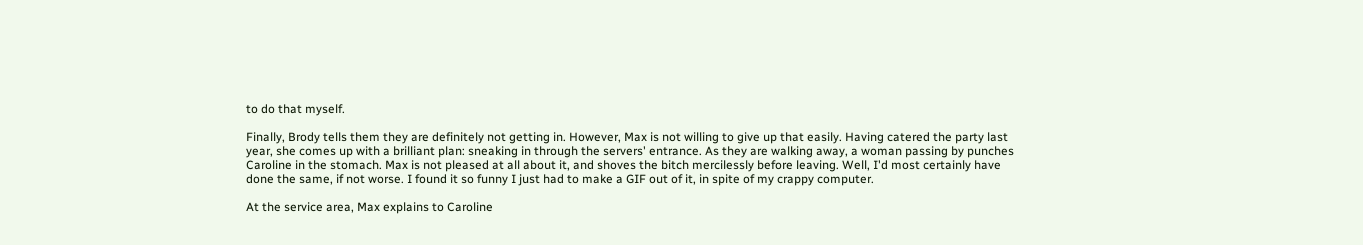to do that myself.

Finally, Brody tells them they are definitely not getting in. However, Max is not willing to give up that easily. Having catered the party last year, she comes up with a brilliant plan: sneaking in through the servers' entrance. As they are walking away, a woman passing by punches Caroline in the stomach. Max is not pleased at all about it, and shoves the bitch mercilessly before leaving. Well, I'd most certainly have done the same, if not worse. I found it so funny I just had to make a GIF out of it, in spite of my crappy computer.

At the service area, Max explains to Caroline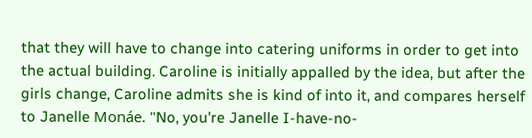that they will have to change into catering uniforms in order to get into the actual building. Caroline is initially appalled by the idea, but after the girls change, Caroline admits she is kind of into it, and compares herself to Janelle Monáe. "No, you're Janelle I-have-no-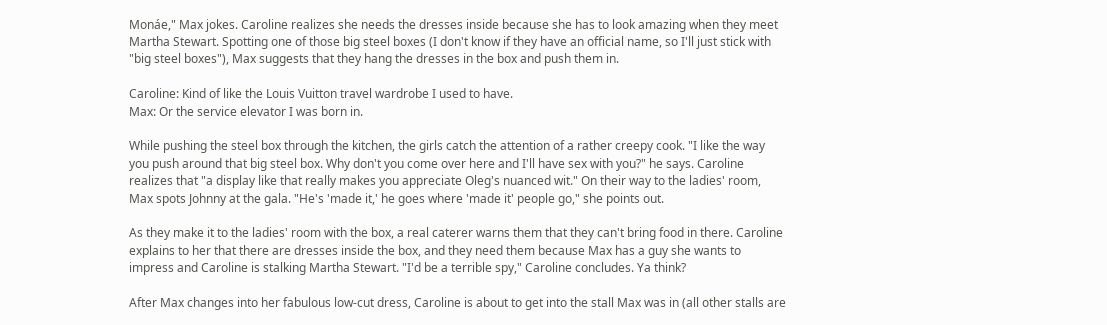Monáe," Max jokes. Caroline realizes she needs the dresses inside because she has to look amazing when they meet Martha Stewart. Spotting one of those big steel boxes (I don't know if they have an official name, so I'll just stick with "big steel boxes"), Max suggests that they hang the dresses in the box and push them in.

Caroline: Kind of like the Louis Vuitton travel wardrobe I used to have.
Max: Or the service elevator I was born in.

While pushing the steel box through the kitchen, the girls catch the attention of a rather creepy cook. "I like the way you push around that big steel box. Why don't you come over here and I'll have sex with you?" he says. Caroline realizes that "a display like that really makes you appreciate Oleg's nuanced wit." On their way to the ladies' room, Max spots Johnny at the gala. "He's 'made it,' he goes where 'made it' people go," she points out.

As they make it to the ladies' room with the box, a real caterer warns them that they can't bring food in there. Caroline explains to her that there are dresses inside the box, and they need them because Max has a guy she wants to impress and Caroline is stalking Martha Stewart. "I'd be a terrible spy," Caroline concludes. Ya think?

After Max changes into her fabulous low-cut dress, Caroline is about to get into the stall Max was in (all other stalls are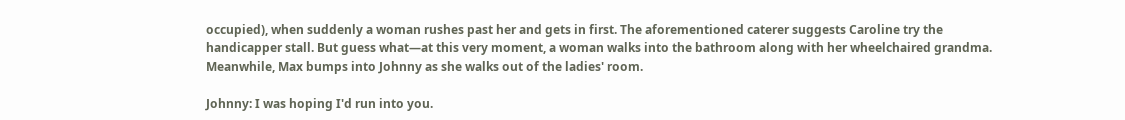occupied), when suddenly a woman rushes past her and gets in first. The aforementioned caterer suggests Caroline try the handicapper stall. But guess what—at this very moment, a woman walks into the bathroom along with her wheelchaired grandma. Meanwhile, Max bumps into Johnny as she walks out of the ladies' room.

Johnny: I was hoping I'd run into you.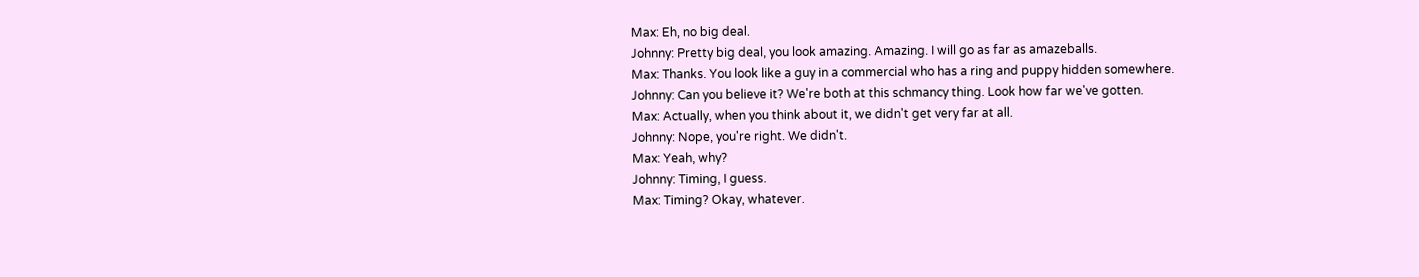Max: Eh, no big deal.
Johnny: Pretty big deal, you look amazing. Amazing. I will go as far as amazeballs.
Max: Thanks. You look like a guy in a commercial who has a ring and puppy hidden somewhere.
Johnny: Can you believe it? We're both at this schmancy thing. Look how far we've gotten.
Max: Actually, when you think about it, we didn't get very far at all.
Johnny: Nope, you're right. We didn't.
Max: Yeah, why?
Johnny: Timing, I guess.
Max: Timing? Okay, whatever.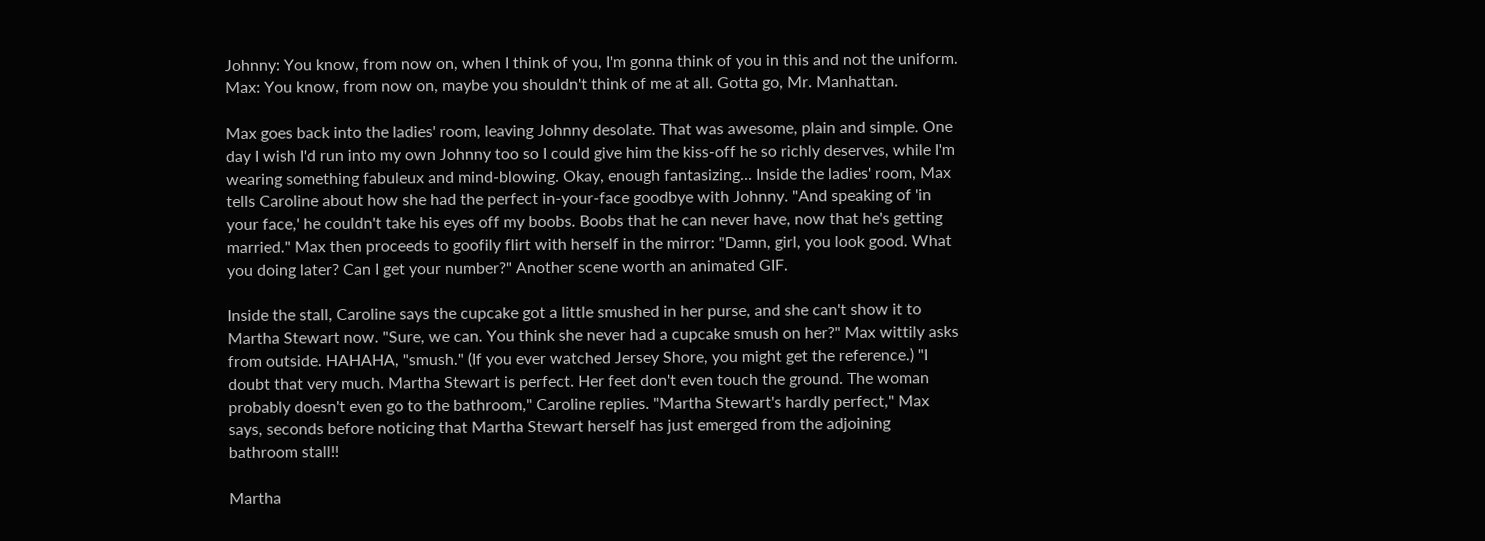Johnny: You know, from now on, when I think of you, I'm gonna think of you in this and not the uniform.
Max: You know, from now on, maybe you shouldn't think of me at all. Gotta go, Mr. Manhattan.

Max goes back into the ladies' room, leaving Johnny desolate. That was awesome, plain and simple. One day I wish I'd run into my own Johnny too so I could give him the kiss-off he so richly deserves, while I'm wearing something fabuleux and mind-blowing. Okay, enough fantasizing... Inside the ladies' room, Max tells Caroline about how she had the perfect in-your-face goodbye with Johnny. "And speaking of 'in your face,' he couldn't take his eyes off my boobs. Boobs that he can never have, now that he's getting married." Max then proceeds to goofily flirt with herself in the mirror: "Damn, girl, you look good. What you doing later? Can I get your number?" Another scene worth an animated GIF.

Inside the stall, Caroline says the cupcake got a little smushed in her purse, and she can't show it to Martha Stewart now. "Sure, we can. You think she never had a cupcake smush on her?" Max wittily asks from outside. HAHAHA, "smush." (If you ever watched Jersey Shore, you might get the reference.) "I doubt that very much. Martha Stewart is perfect. Her feet don't even touch the ground. The woman probably doesn't even go to the bathroom," Caroline replies. "Martha Stewart's hardly perfect," Max says, seconds before noticing that Martha Stewart herself has just emerged from the adjoining bathroom stall!!

Martha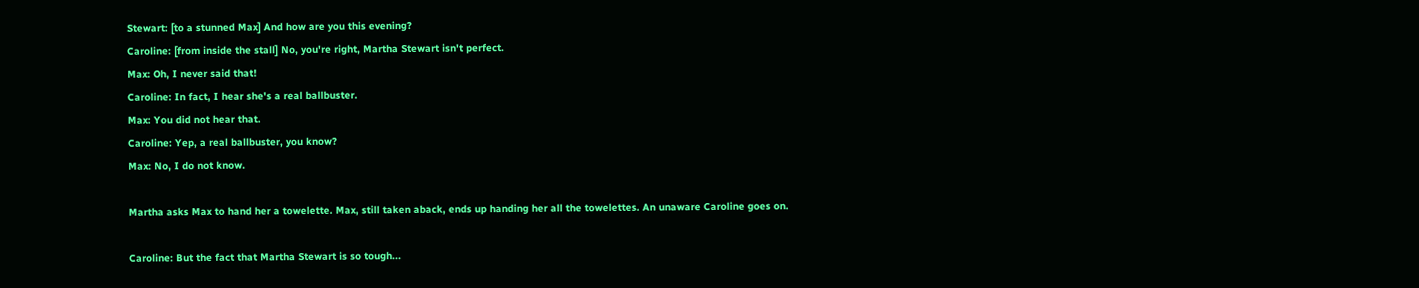Stewart: [to a stunned Max] And how are you this evening?
Caroline: [from inside the stall] No, you're right, Martha Stewart isn't perfect.
Max: Oh, I never said that!
Caroline: In fact, I hear she's a real ballbuster.
Max: You did not hear that.
Caroline: Yep, a real ballbuster, you know?
Max: No, I do not know.

Martha asks Max to hand her a towelette. Max, still taken aback, ends up handing her all the towelettes. An unaware Caroline goes on.

Caroline: But the fact that Martha Stewart is so tough...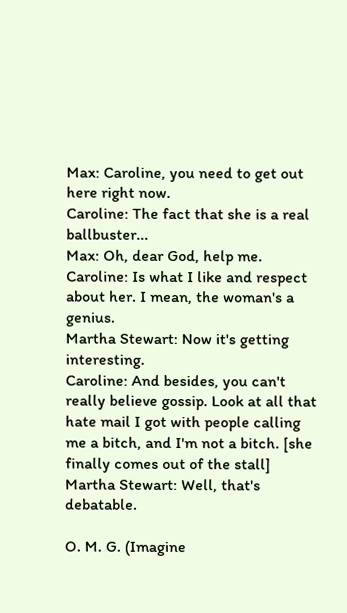Max: Caroline, you need to get out here right now.
Caroline: The fact that she is a real ballbuster...
Max: Oh, dear God, help me.
Caroline: Is what I like and respect about her. I mean, the woman's a genius.
Martha Stewart: Now it's getting interesting.
Caroline: And besides, you can't really believe gossip. Look at all that hate mail I got with people calling me a bitch, and I'm not a bitch. [she finally comes out of the stall]
Martha Stewart: Well, that's debatable.

O. M. G. (Imagine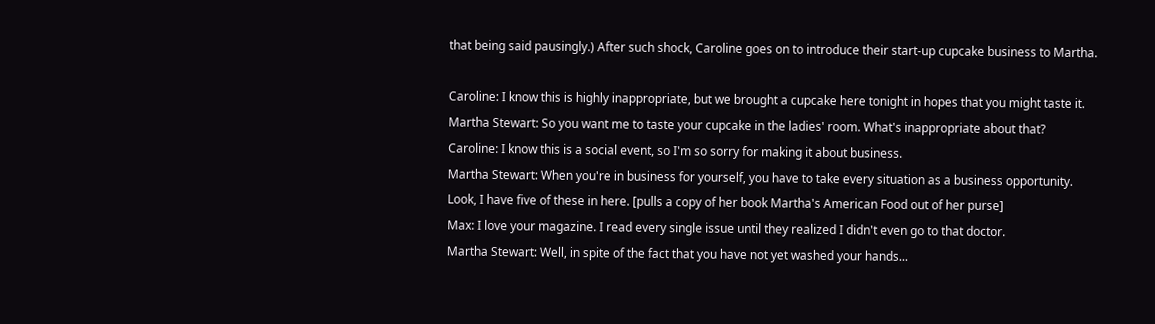that being said pausingly.) After such shock, Caroline goes on to introduce their start-up cupcake business to Martha.

Caroline: I know this is highly inappropriate, but we brought a cupcake here tonight in hopes that you might taste it.
Martha Stewart: So you want me to taste your cupcake in the ladies' room. What's inappropriate about that?
Caroline: I know this is a social event, so I'm so sorry for making it about business.
Martha Stewart: When you're in business for yourself, you have to take every situation as a business opportunity. Look, I have five of these in here. [pulls a copy of her book Martha's American Food out of her purse]
Max: I love your magazine. I read every single issue until they realized I didn't even go to that doctor.
Martha Stewart: Well, in spite of the fact that you have not yet washed your hands...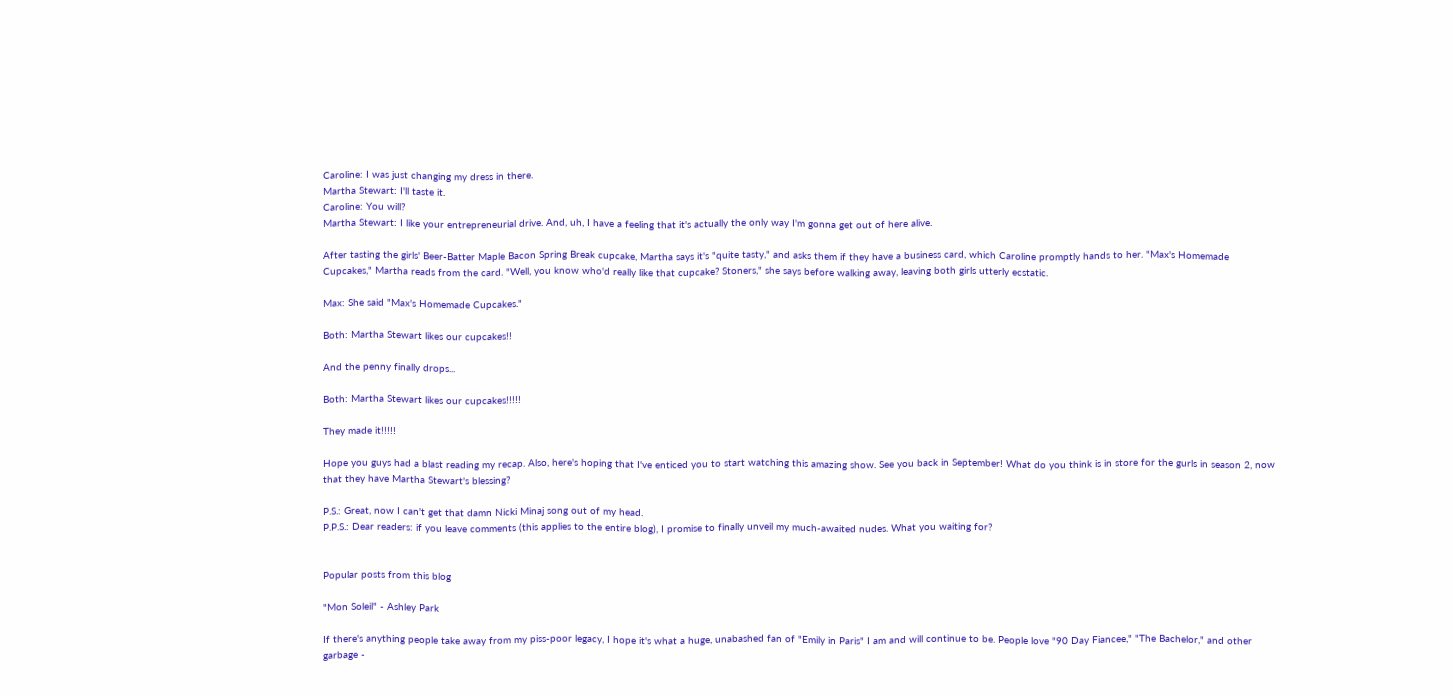Caroline: I was just changing my dress in there.
Martha Stewart: I'll taste it.
Caroline: You will?
Martha Stewart: I like your entrepreneurial drive. And, uh, I have a feeling that it's actually the only way I'm gonna get out of here alive.

After tasting the girls' Beer-Batter Maple Bacon Spring Break cupcake, Martha says it's "quite tasty," and asks them if they have a business card, which Caroline promptly hands to her. "Max's Homemade Cupcakes," Martha reads from the card. "Well, you know who'd really like that cupcake? Stoners," she says before walking away, leaving both girls utterly ecstatic.

Max: She said "Max's Homemade Cupcakes."

Both: Martha Stewart likes our cupcakes!!

And the penny finally drops...

Both: Martha Stewart likes our cupcakes!!!!!

They made it!!!!!

Hope you guys had a blast reading my recap. Also, here's hoping that I've enticed you to start watching this amazing show. See you back in September! What do you think is in store for the gurls in season 2, now that they have Martha Stewart's blessing?

P.S.: Great, now I can't get that damn Nicki Minaj song out of my head.
P.P.S.: Dear readers: if you leave comments (this applies to the entire blog), I promise to finally unveil my much-awaited nudes. What you waiting for?


Popular posts from this blog

"Mon Soleil" - Ashley Park

If there's anything people take away from my piss-poor legacy, I hope it's what a huge, unabashed fan of "Emily in Paris" I am and will continue to be. People love "90 Day Fiancee," "The Bachelor," and other garbage -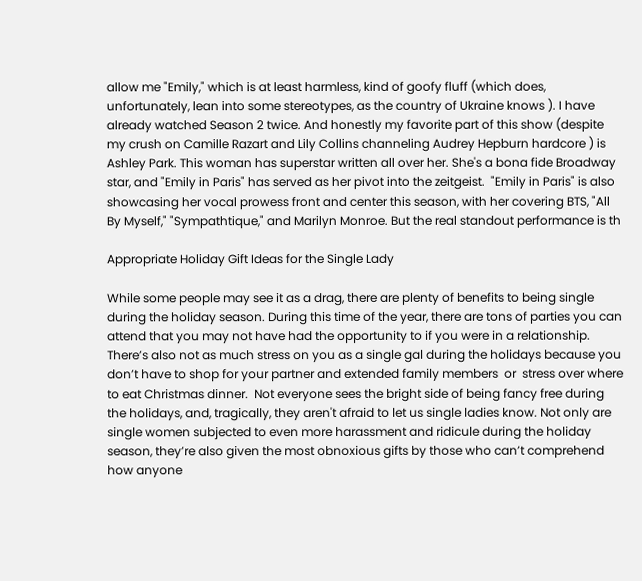allow me "Emily," which is at least harmless, kind of goofy fluff (which does, unfortunately, lean into some stereotypes, as the country of Ukraine knows ). I have already watched Season 2 twice. And honestly my favorite part of this show (despite my crush on Camille Razart and Lily Collins channeling Audrey Hepburn hardcore ) is Ashley Park. This woman has superstar written all over her. She's a bona fide Broadway star, and "Emily in Paris" has served as her pivot into the zeitgeist.  "Emily in Paris" is also showcasing her vocal prowess front and center this season, with her covering BTS, "All By Myself," "Sympathtique," and Marilyn Monroe. But the real standout performance is th

Appropriate Holiday Gift Ideas for the Single Lady

While some people may see it as a drag, there are plenty of benefits to being single during the holiday season. During this time of the year, there are tons of parties you can attend that you may not have had the opportunity to if you were in a relationship. There’s also not as much stress on you as a single gal during the holidays because you don’t have to shop for your partner and extended family members  or  stress over where to eat Christmas dinner.  Not everyone sees the bright side of being fancy free during the holidays, and, tragically, they aren't afraid to let us single ladies know. Not only are single women subjected to even more harassment and ridicule during the holiday season, they’re also given the most obnoxious gifts by those who can’t comprehend how anyone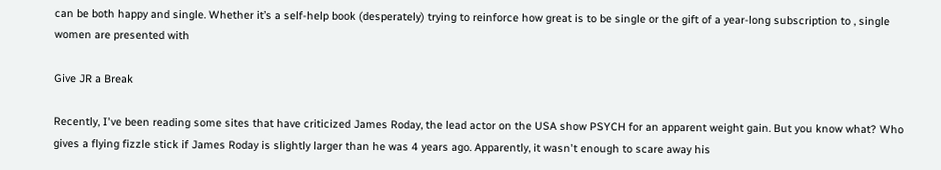can be both happy and single. Whether it’s a self-help book (desperately) trying to reinforce how great is to be single or the gift of a year-long subscription to , single women are presented with

Give JR a Break

Recently, I've been reading some sites that have criticized James Roday, the lead actor on the USA show PSYCH for an apparent weight gain. But you know what? Who gives a flying fizzle stick if James Roday is slightly larger than he was 4 years ago. Apparently, it wasn't enough to scare away his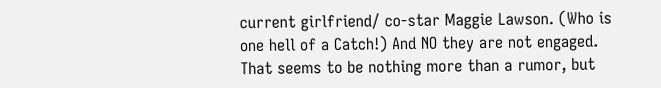current girlfriend/ co-star Maggie Lawson. (Who is one hell of a Catch!) And NO they are not engaged. That seems to be nothing more than a rumor, but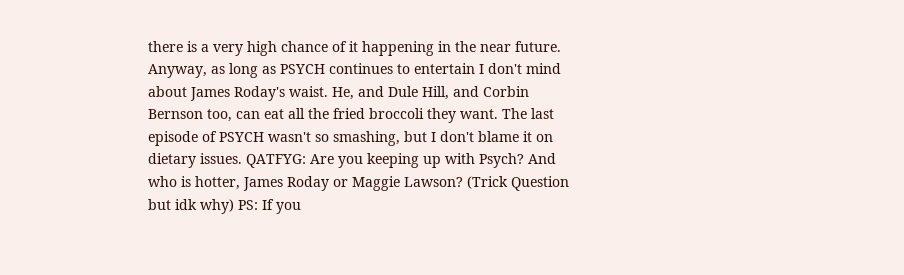there is a very high chance of it happening in the near future. Anyway, as long as PSYCH continues to entertain I don't mind about James Roday's waist. He, and Dule Hill, and Corbin Bernson too, can eat all the fried broccoli they want. The last episode of PSYCH wasn't so smashing, but I don't blame it on dietary issues. QATFYG: Are you keeping up with Psych? And who is hotter, James Roday or Maggie Lawson? (Trick Question but idk why) PS: If you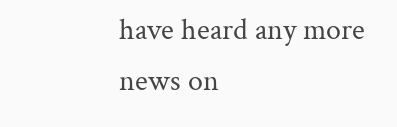have heard any more news on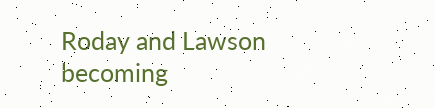Roday and Lawson becoming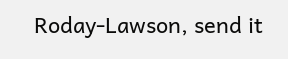Roday-Lawson, send it